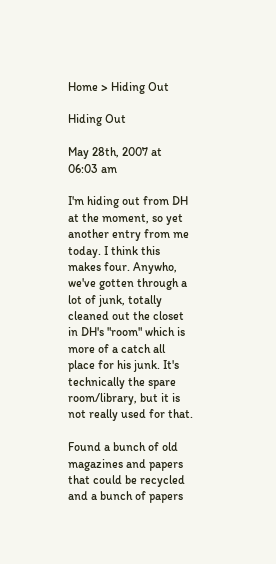Home > Hiding Out

Hiding Out

May 28th, 2007 at 06:03 am

I'm hiding out from DH at the moment, so yet another entry from me today. I think this makes four. Anywho, we've gotten through a lot of junk, totally cleaned out the closet in DH's "room" which is more of a catch all place for his junk. It's technically the spare room/library, but it is not really used for that.

Found a bunch of old magazines and papers that could be recycled and a bunch of papers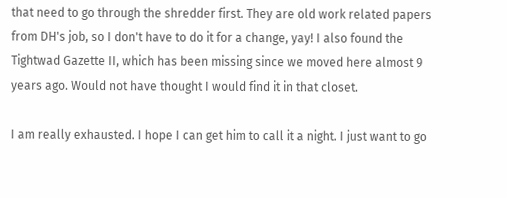that need to go through the shredder first. They are old work related papers from DH's job, so I don't have to do it for a change, yay! I also found the Tightwad Gazette II, which has been missing since we moved here almost 9 years ago. Would not have thought I would find it in that closet.

I am really exhausted. I hope I can get him to call it a night. I just want to go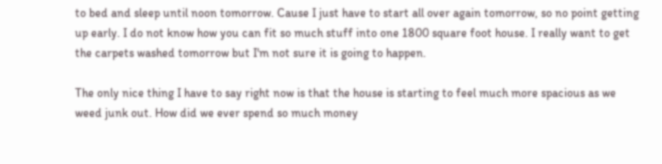to bed and sleep until noon tomorrow. Cause I just have to start all over again tomorrow, so no point getting up early. I do not know how you can fit so much stuff into one 1800 square foot house. I really want to get the carpets washed tomorrow but I'm not sure it is going to happen.

The only nice thing I have to say right now is that the house is starting to feel much more spacious as we weed junk out. How did we ever spend so much money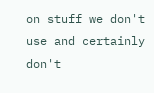on stuff we don't use and certainly don't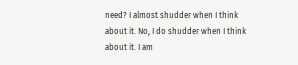need? I almost shudder when I think about it. No, I do shudder when I think about it. I am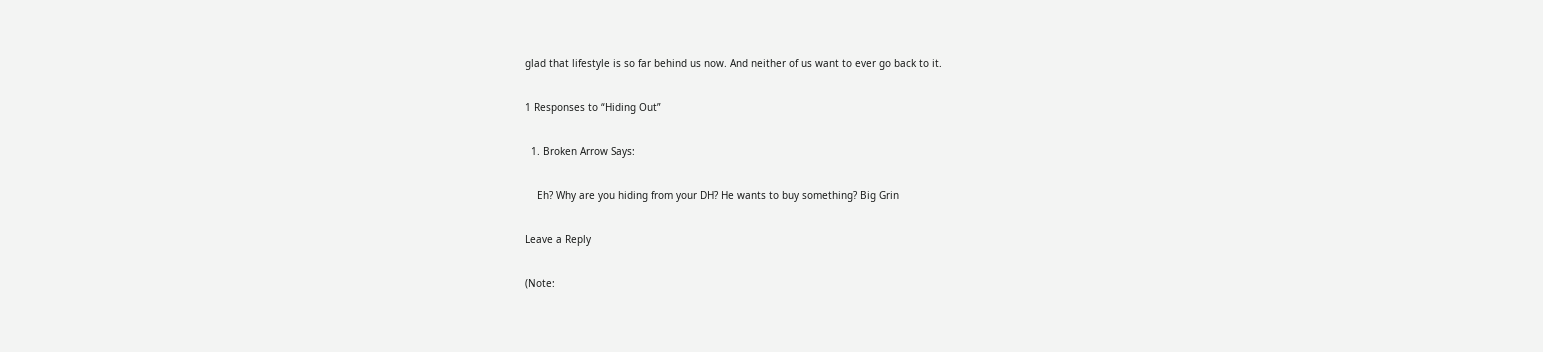glad that lifestyle is so far behind us now. And neither of us want to ever go back to it.

1 Responses to “Hiding Out”

  1. Broken Arrow Says:

    Eh? Why are you hiding from your DH? He wants to buy something? Big Grin

Leave a Reply

(Note: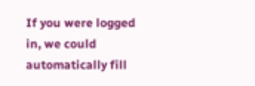If you were logged in, we could automatically fill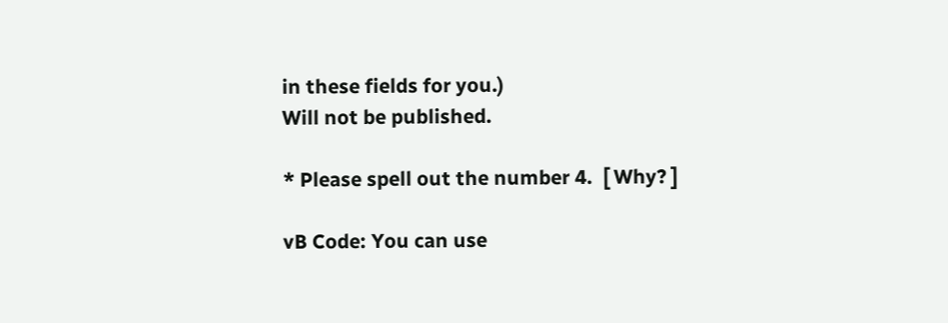in these fields for you.)
Will not be published.

* Please spell out the number 4.  [ Why? ]

vB Code: You can use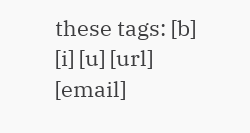these tags: [b] [i] [u] [url] [email]